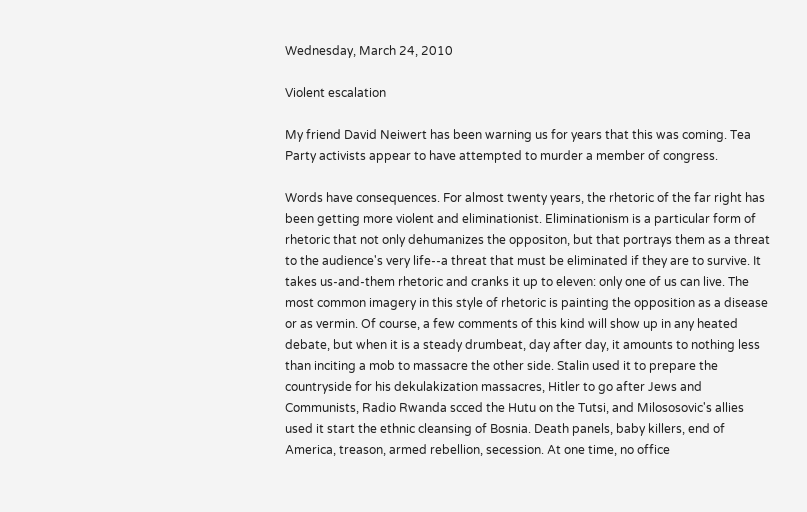Wednesday, March 24, 2010

Violent escalation

My friend David Neiwert has been warning us for years that this was coming. Tea Party activists appear to have attempted to murder a member of congress.

Words have consequences. For almost twenty years, the rhetoric of the far right has been getting more violent and eliminationist. Eliminationism is a particular form of rhetoric that not only dehumanizes the oppositon, but that portrays them as a threat to the audience's very life--a threat that must be eliminated if they are to survive. It takes us-and-them rhetoric and cranks it up to eleven: only one of us can live. The most common imagery in this style of rhetoric is painting the opposition as a disease or as vermin. Of course, a few comments of this kind will show up in any heated debate, but when it is a steady drumbeat, day after day, it amounts to nothing less than inciting a mob to massacre the other side. Stalin used it to prepare the countryside for his dekulakization massacres, Hitler to go after Jews and Communists, Radio Rwanda scced the Hutu on the Tutsi, and Milososovic's allies used it start the ethnic cleansing of Bosnia. Death panels, baby killers, end of America, treason, armed rebellion, secession. At one time, no office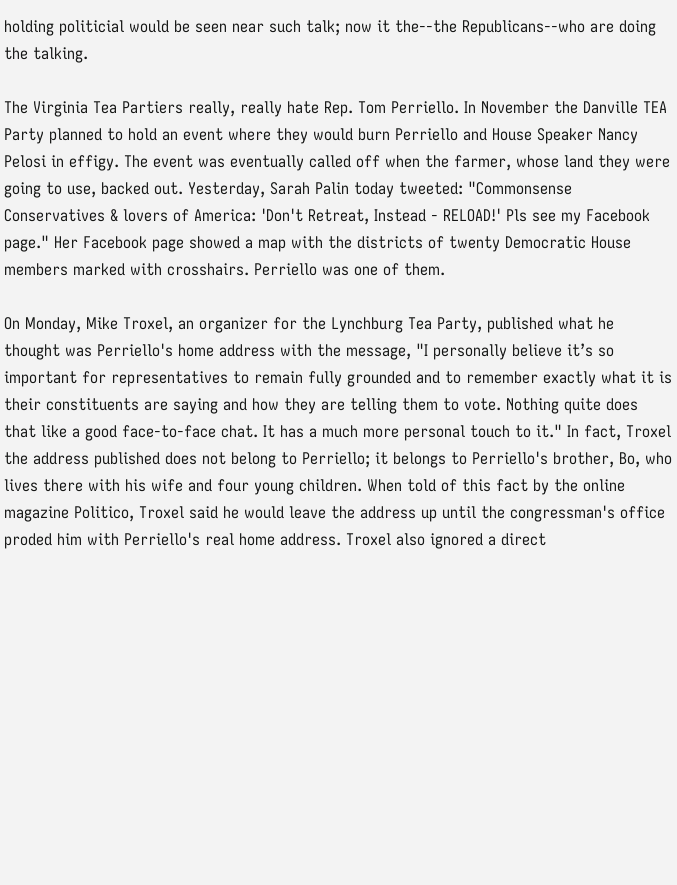holding politicial would be seen near such talk; now it the--the Republicans--who are doing the talking.

The Virginia Tea Partiers really, really hate Rep. Tom Perriello. In November the Danville TEA Party planned to hold an event where they would burn Perriello and House Speaker Nancy Pelosi in effigy. The event was eventually called off when the farmer, whose land they were going to use, backed out. Yesterday, Sarah Palin today tweeted: "Commonsense Conservatives & lovers of America: 'Don't Retreat, Instead - RELOAD!' Pls see my Facebook page." Her Facebook page showed a map with the districts of twenty Democratic House members marked with crosshairs. Perriello was one of them.

On Monday, Mike Troxel, an organizer for the Lynchburg Tea Party, published what he thought was Perriello's home address with the message, "I personally believe it’s so important for representatives to remain fully grounded and to remember exactly what it is their constituents are saying and how they are telling them to vote. Nothing quite does that like a good face-to-face chat. It has a much more personal touch to it." In fact, Troxel the address published does not belong to Perriello; it belongs to Perriello's brother, Bo, who lives there with his wife and four young children. When told of this fact by the online magazine Politico, Troxel said he would leave the address up until the congressman's office proded him with Perriello's real home address. Troxel also ignored a direct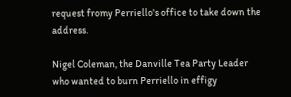request fromy Perriello's office to take down the address.

Nigel Coleman, the Danville Tea Party Leader who wanted to burn Perriello in effigy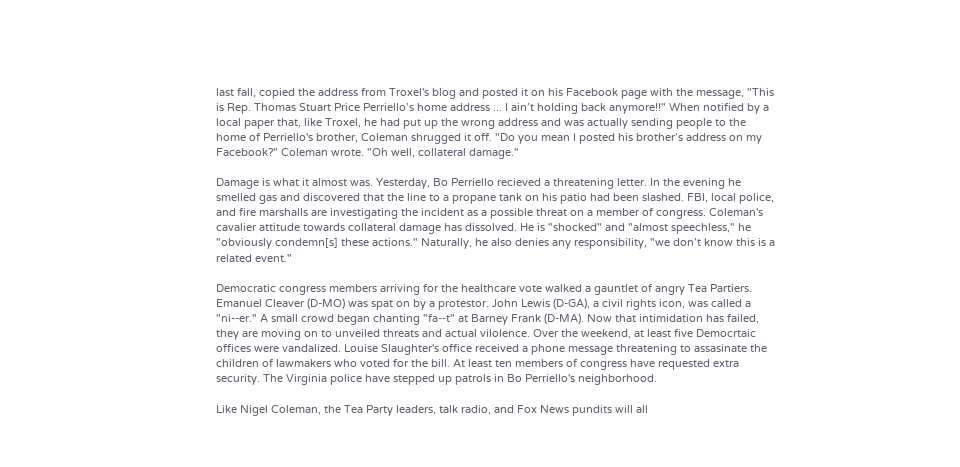last fall, copied the address from Troxel's blog and posted it on his Facebook page with the message, "This is Rep. Thomas Stuart Price Perriello’s home address ... I ain’t holding back anymore!!" When notified by a local paper that, like Troxel, he had put up the wrong address and was actually sending people to the home of Perriello's brother, Coleman shrugged it off. "Do you mean I posted his brother’s address on my Facebook?" Coleman wrote. "Oh well, collateral damage."

Damage is what it almost was. Yesterday, Bo Perriello recieved a threatening letter. In the evening he smelled gas and discovered that the line to a propane tank on his patio had been slashed. FBI, local police, and fire marshalls are investigating the incident as a possible threat on a member of congress. Coleman's cavalier attitude towards collateral damage has dissolved. He is "shocked" and "almost speechless," he "obviously condemn[s] these actions." Naturally, he also denies any responsibility, "we don’t know this is a related event."

Democratic congress members arriving for the healthcare vote walked a gauntlet of angry Tea Partiers. Emanuel Cleaver (D-MO) was spat on by a protestor. John Lewis (D-GA), a civil rights icon, was called a "ni--er." A small crowd began chanting "fa--t" at Barney Frank (D-MA). Now that intimidation has failed, they are moving on to unveiled threats and actual vilolence. Over the weekend, at least five Democrtaic offices were vandalized. Louise Slaughter's office received a phone message threatening to assasinate the children of lawmakers who voted for the bill. At least ten members of congress have requested extra security. The Virginia police have stepped up patrols in Bo Perriello's neighborhood.

Like Nigel Coleman, the Tea Party leaders, talk radio, and Fox News pundits will all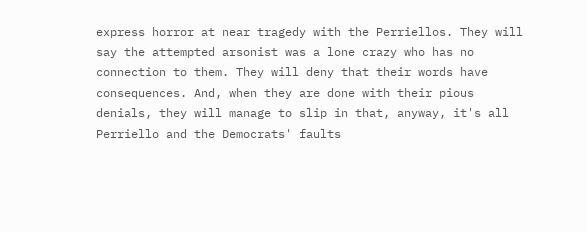express horror at near tragedy with the Perriellos. They will say the attempted arsonist was a lone crazy who has no connection to them. They will deny that their words have consequences. And, when they are done with their pious denials, they will manage to slip in that, anyway, it's all Perriello and the Democrats' faults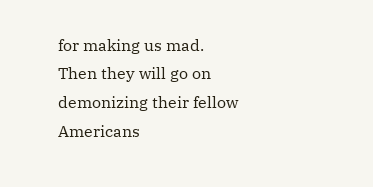for making us mad. Then they will go on demonizing their fellow Americans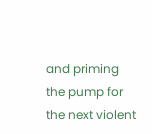and priming the pump for the next violent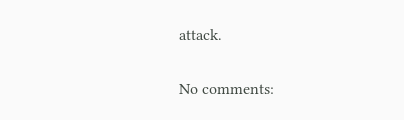attack.

No comments: